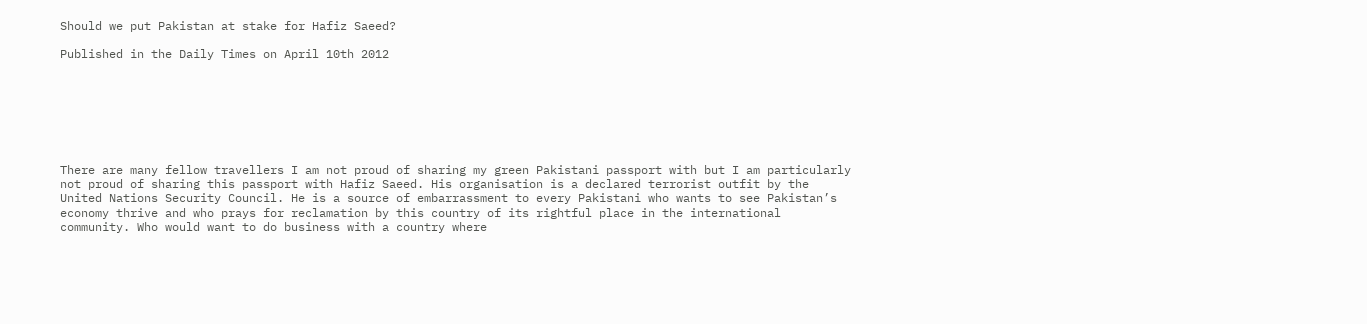Should we put Pakistan at stake for Hafiz Saeed?

Published in the Daily Times on April 10th 2012







There are many fellow travellers I am not proud of sharing my green Pakistani passport with but I am particularly not proud of sharing this passport with Hafiz Saeed. His organisation is a declared terrorist outfit by the United Nations Security Council. He is a source of embarrassment to every Pakistani who wants to see Pakistan’s economy thrive and who prays for reclamation by this country of its rightful place in the international community. Who would want to do business with a country where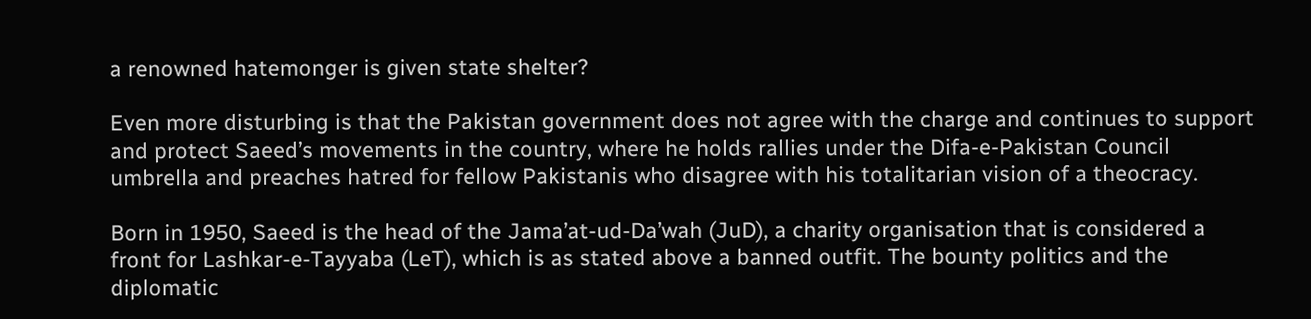a renowned hatemonger is given state shelter?

Even more disturbing is that the Pakistan government does not agree with the charge and continues to support and protect Saeed’s movements in the country, where he holds rallies under the Difa-e-Pakistan Council umbrella and preaches hatred for fellow Pakistanis who disagree with his totalitarian vision of a theocracy.

Born in 1950, Saeed is the head of the Jama’at-ud-Da’wah (JuD), a charity organisation that is considered a front for Lashkar-e-Tayyaba (LeT), which is as stated above a banned outfit. The bounty politics and the diplomatic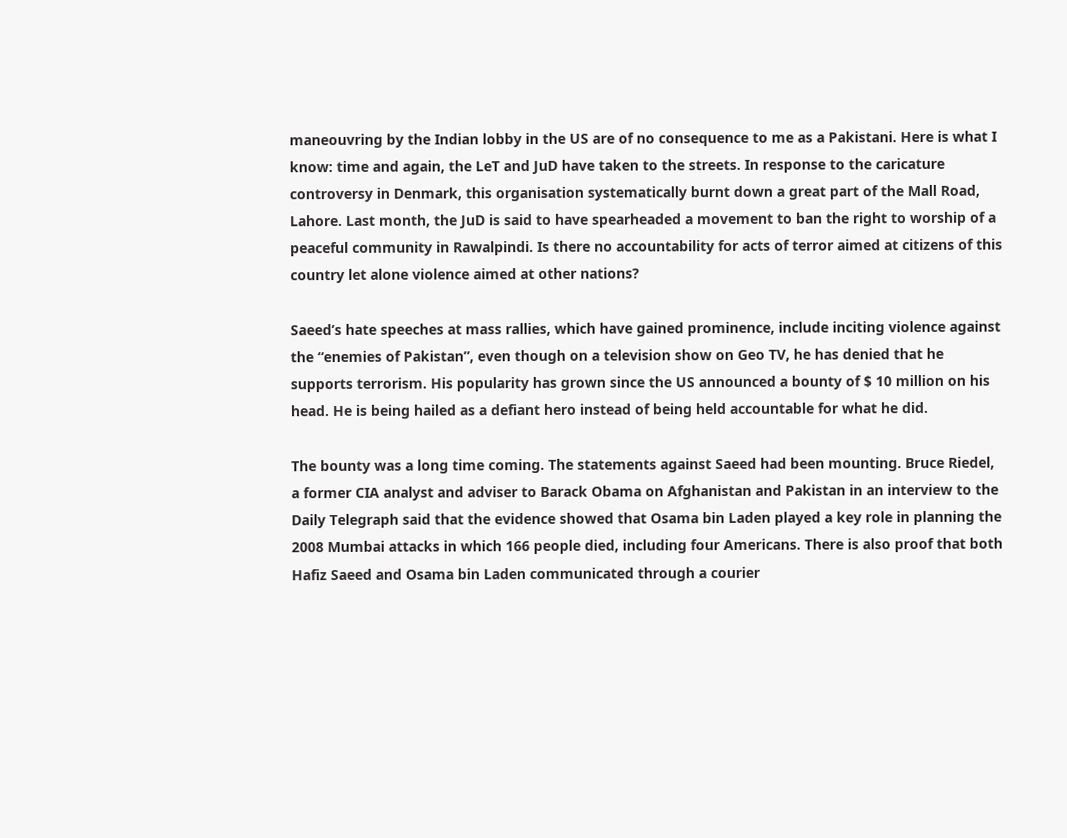maneouvring by the Indian lobby in the US are of no consequence to me as a Pakistani. Here is what I know: time and again, the LeT and JuD have taken to the streets. In response to the caricature controversy in Denmark, this organisation systematically burnt down a great part of the Mall Road, Lahore. Last month, the JuD is said to have spearheaded a movement to ban the right to worship of a peaceful community in Rawalpindi. Is there no accountability for acts of terror aimed at citizens of this country let alone violence aimed at other nations?

Saeed’s hate speeches at mass rallies, which have gained prominence, include inciting violence against the “enemies of Pakistan”, even though on a television show on Geo TV, he has denied that he supports terrorism. His popularity has grown since the US announced a bounty of $ 10 million on his head. He is being hailed as a defiant hero instead of being held accountable for what he did.

The bounty was a long time coming. The statements against Saeed had been mounting. Bruce Riedel, a former CIA analyst and adviser to Barack Obama on Afghanistan and Pakistan in an interview to the Daily Telegraph said that the evidence showed that Osama bin Laden played a key role in planning the 2008 Mumbai attacks in which 166 people died, including four Americans. There is also proof that both Hafiz Saeed and Osama bin Laden communicated through a courier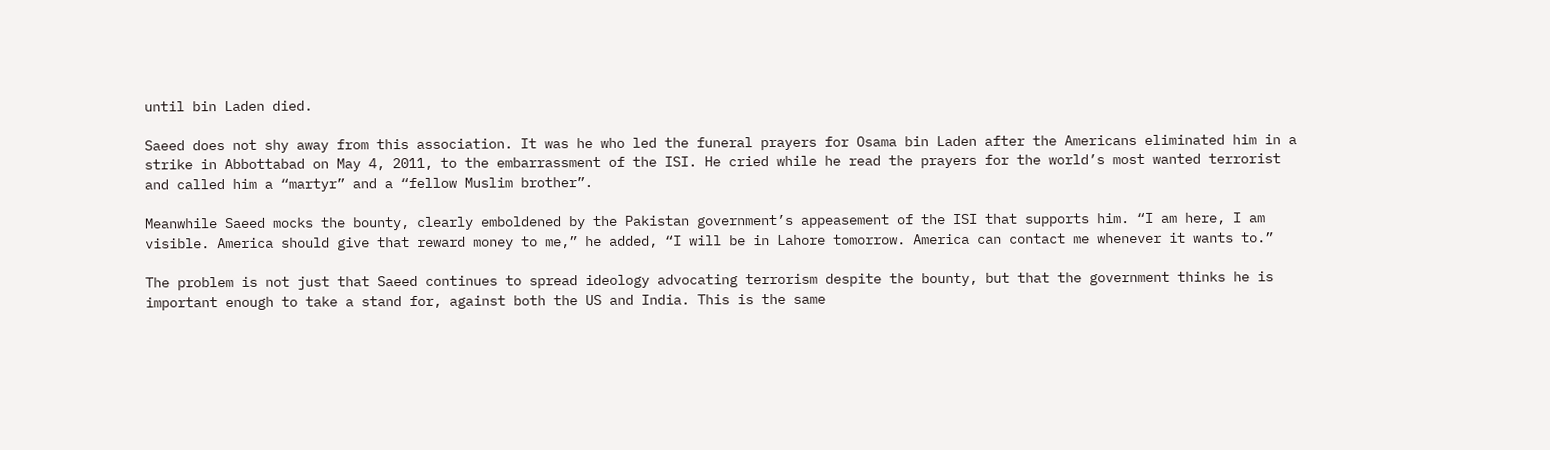until bin Laden died.

Saeed does not shy away from this association. It was he who led the funeral prayers for Osama bin Laden after the Americans eliminated him in a strike in Abbottabad on May 4, 2011, to the embarrassment of the ISI. He cried while he read the prayers for the world’s most wanted terrorist and called him a “martyr” and a “fellow Muslim brother”.

Meanwhile Saeed mocks the bounty, clearly emboldened by the Pakistan government’s appeasement of the ISI that supports him. “I am here, I am visible. America should give that reward money to me,” he added, “I will be in Lahore tomorrow. America can contact me whenever it wants to.”

The problem is not just that Saeed continues to spread ideology advocating terrorism despite the bounty, but that the government thinks he is important enough to take a stand for, against both the US and India. This is the same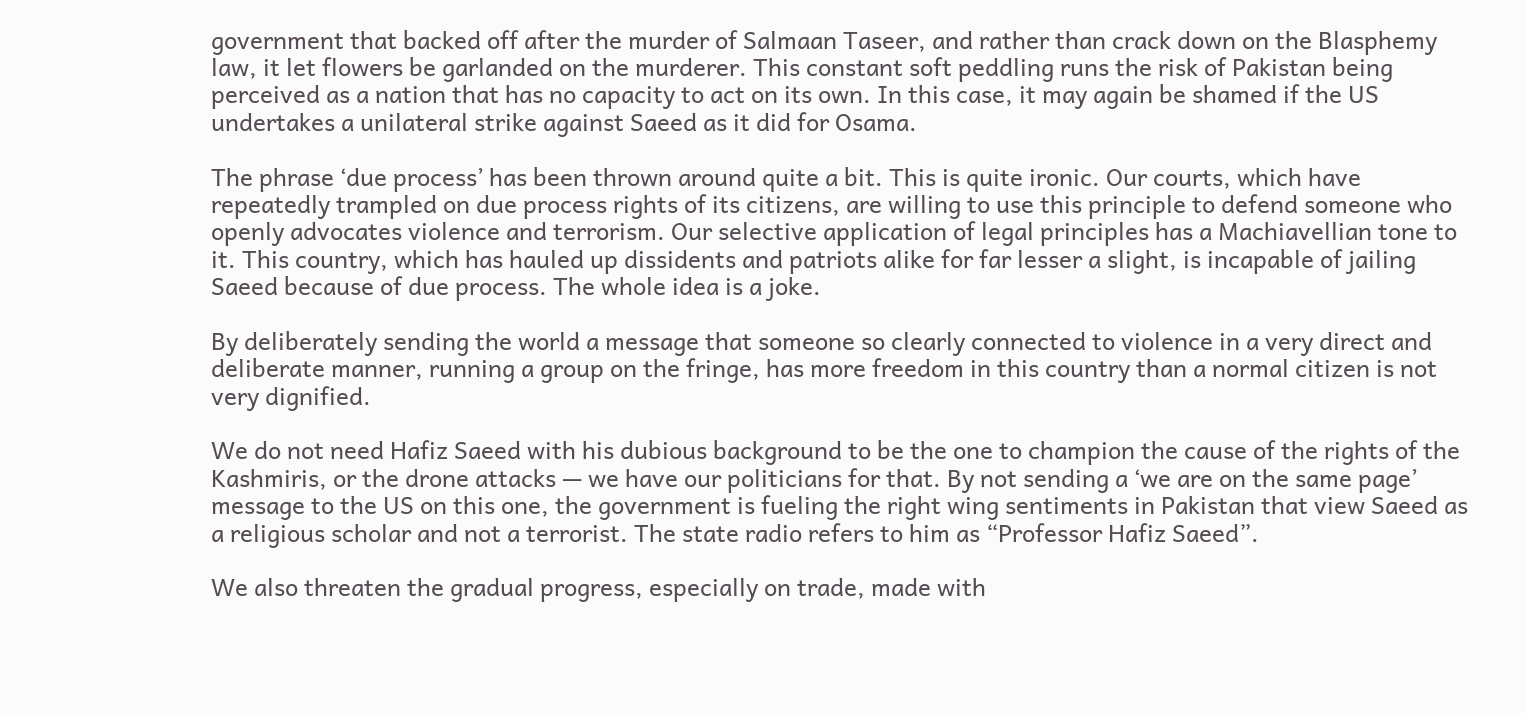government that backed off after the murder of Salmaan Taseer, and rather than crack down on the Blasphemy law, it let flowers be garlanded on the murderer. This constant soft peddling runs the risk of Pakistan being perceived as a nation that has no capacity to act on its own. In this case, it may again be shamed if the US undertakes a unilateral strike against Saeed as it did for Osama.

The phrase ‘due process’ has been thrown around quite a bit. This is quite ironic. Our courts, which have repeatedly trampled on due process rights of its citizens, are willing to use this principle to defend someone who openly advocates violence and terrorism. Our selective application of legal principles has a Machiavellian tone to it. This country, which has hauled up dissidents and patriots alike for far lesser a slight, is incapable of jailing Saeed because of due process. The whole idea is a joke.

By deliberately sending the world a message that someone so clearly connected to violence in a very direct and deliberate manner, running a group on the fringe, has more freedom in this country than a normal citizen is not very dignified.

We do not need Hafiz Saeed with his dubious background to be the one to champion the cause of the rights of the Kashmiris, or the drone attacks — we have our politicians for that. By not sending a ‘we are on the same page’ message to the US on this one, the government is fueling the right wing sentiments in Pakistan that view Saeed as a religious scholar and not a terrorist. The state radio refers to him as “Professor Hafiz Saeed”.

We also threaten the gradual progress, especially on trade, made with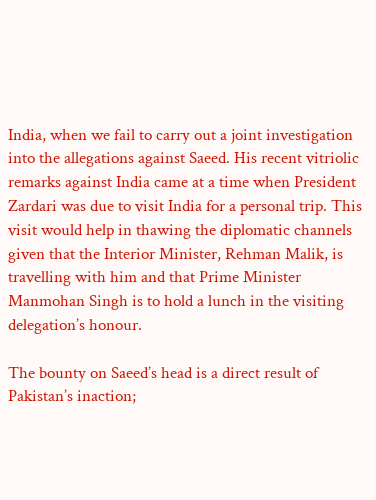India, when we fail to carry out a joint investigation into the allegations against Saeed. His recent vitriolic remarks against India came at a time when President Zardari was due to visit India for a personal trip. This visit would help in thawing the diplomatic channels given that the Interior Minister, Rehman Malik, is travelling with him and that Prime Minister Manmohan Singh is to hold a lunch in the visiting delegation’s honour.

The bounty on Saeed’s head is a direct result of Pakistan’s inaction;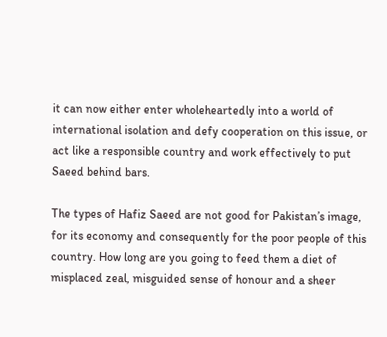it can now either enter wholeheartedly into a world of international isolation and defy cooperation on this issue, or act like a responsible country and work effectively to put Saeed behind bars.

The types of Hafiz Saeed are not good for Pakistan’s image, for its economy and consequently for the poor people of this country. How long are you going to feed them a diet of misplaced zeal, misguided sense of honour and a sheer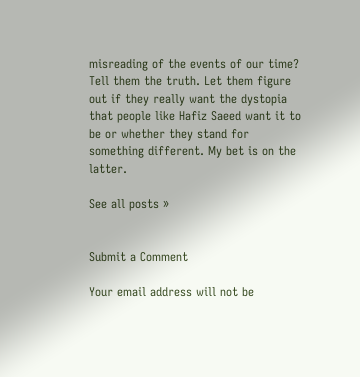misreading of the events of our time? Tell them the truth. Let them figure out if they really want the dystopia that people like Hafiz Saeed want it to be or whether they stand for something different. My bet is on the latter.

See all posts »


Submit a Comment

Your email address will not be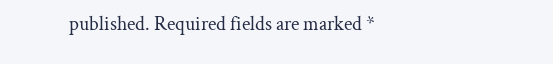published. Required fields are marked *